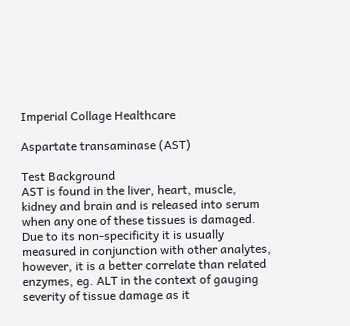Imperial Collage Healthcare

Aspartate transaminase (AST)

Test Background
AST is found in the liver, heart, muscle, kidney and brain and is released into serum when any one of these tissues is damaged. Due to its non-specificity it is usually measured in conjunction with other analytes, however, it is a better correlate than related enzymes, eg. ALT in the context of gauging severity of tissue damage as it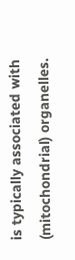is typically associated with (mitochondrial) organelles.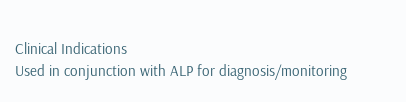Clinical Indications
Used in conjunction with ALP for diagnosis/monitoring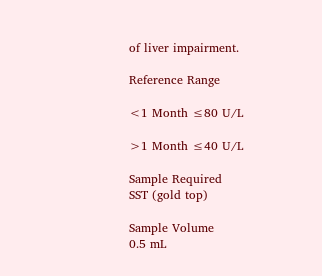of liver impairment.

Reference Range

<1 Month ≤80 U/L

>1 Month ≤40 U/L

Sample Required
SST (gold top)

Sample Volume
0.5 mL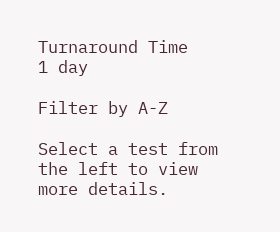Turnaround Time
1 day

Filter by A-Z

Select a test from the left to view more details.